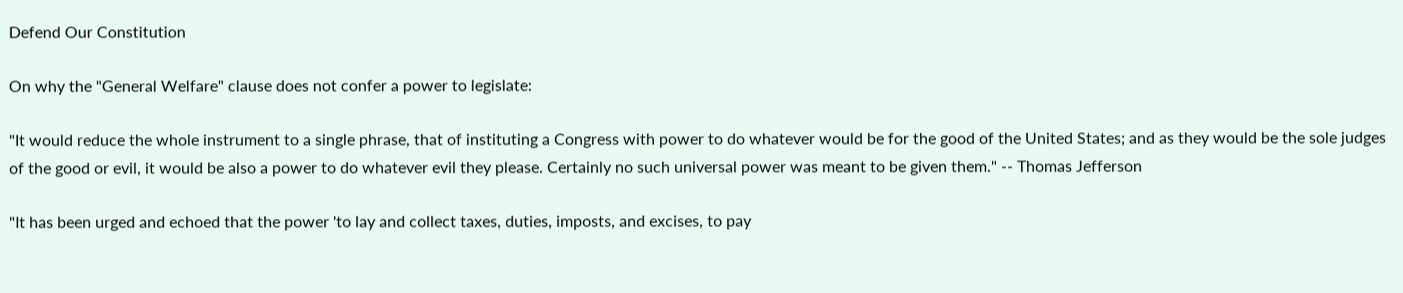Defend Our Constitution

On why the "General Welfare" clause does not confer a power to legislate:

"It would reduce the whole instrument to a single phrase, that of instituting a Congress with power to do whatever would be for the good of the United States; and as they would be the sole judges of the good or evil, it would be also a power to do whatever evil they please. Certainly no such universal power was meant to be given them." -- Thomas Jefferson

"It has been urged and echoed that the power 'to lay and collect taxes, duties, imposts, and excises, to pay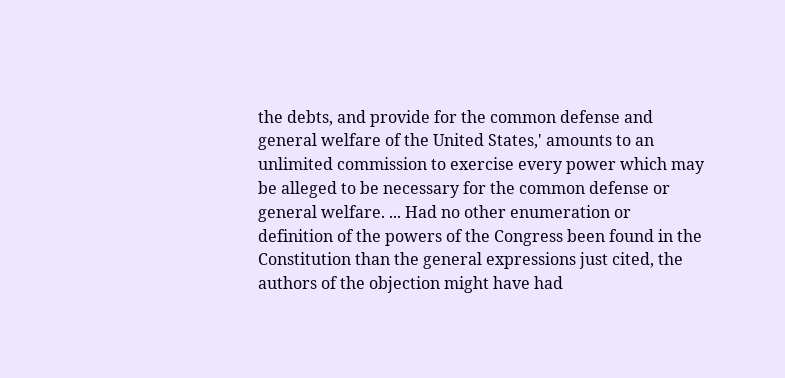the debts, and provide for the common defense and general welfare of the United States,' amounts to an unlimited commission to exercise every power which may be alleged to be necessary for the common defense or general welfare. ... Had no other enumeration or definition of the powers of the Congress been found in the Constitution than the general expressions just cited, the authors of the objection might have had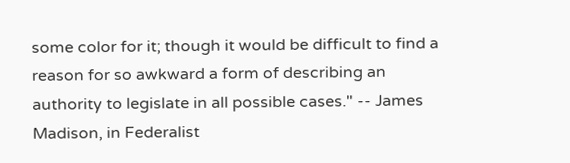some color for it; though it would be difficult to find a reason for so awkward a form of describing an authority to legislate in all possible cases." -- James Madison, in Federalist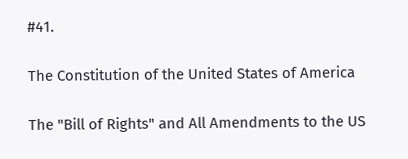#41.

The Constitution of the United States of America

The "Bill of Rights" and All Amendments to the US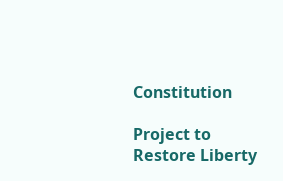Constitution

Project to Restore Liberty